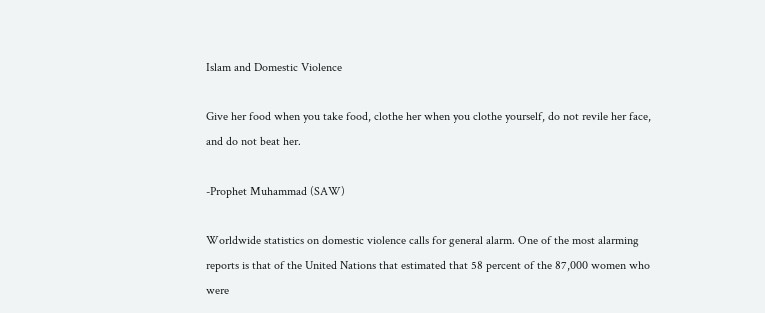Islam and Domestic Violence

Give her food when you take food, clothe her when you clothe yourself, do not revile her face, and do not beat her.

-Prophet Muhammad (SAW)

Worldwide statistics on domestic violence calls for general alarm. One of the most alarming reports is that of the United Nations that estimated that 58 percent of the 87,000 women who were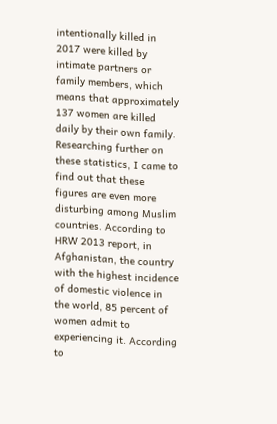intentionally killed in 2017 were killed by intimate partners or family members, which means that approximately 137 women are killed daily by their own family. Researching further on these statistics, I came to find out that these figures are even more disturbing among Muslim countries. According to HRW 2013 report, in Afghanistan, the country with the highest incidence of domestic violence in the world, 85 percent of women admit to experiencing it. According to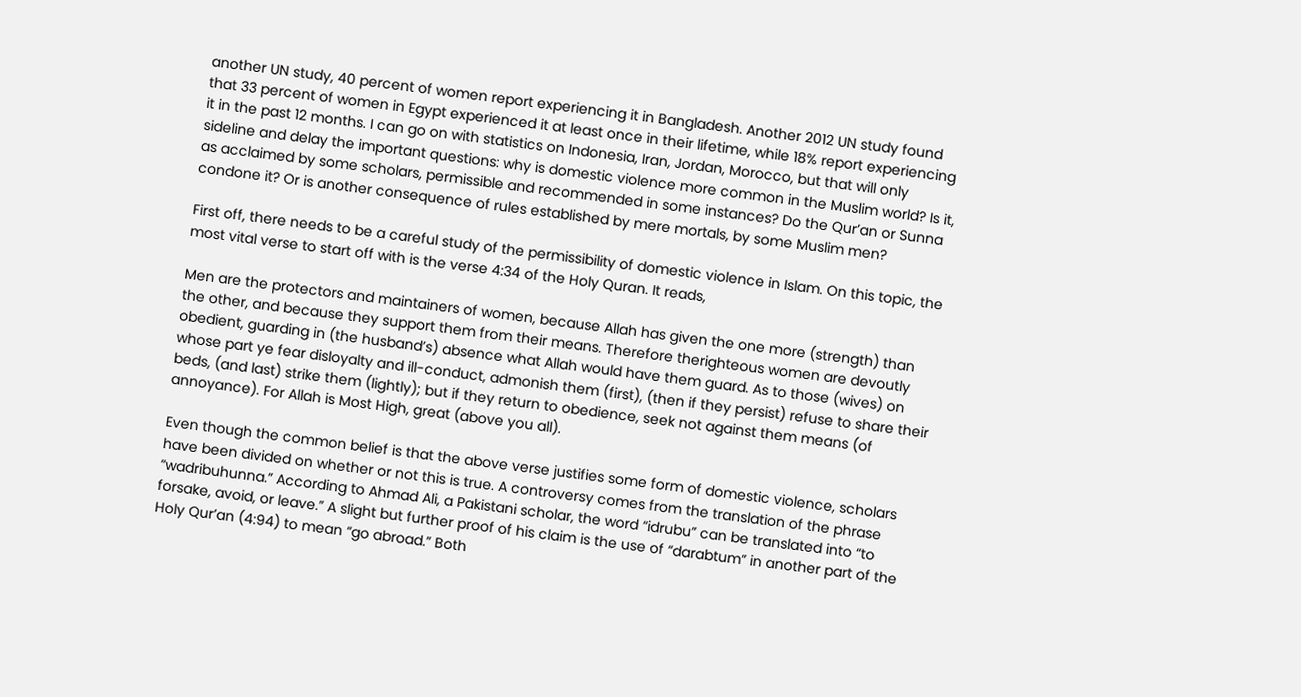another UN study, 40 percent of women report experiencing it in Bangladesh. Another 2012 UN study found that 33 percent of women in Egypt experienced it at least once in their lifetime, while 18% report experiencing it in the past 12 months. I can go on with statistics on Indonesia, Iran, Jordan, Morocco, but that will only sideline and delay the important questions: why is domestic violence more common in the Muslim world? Is it, as acclaimed by some scholars, permissible and recommended in some instances? Do the Qur’an or Sunna condone it? Or is another consequence of rules established by mere mortals, by some Muslim men?

First off, there needs to be a careful study of the permissibility of domestic violence in Islam. On this topic, the most vital verse to start off with is the verse 4:34 of the Holy Quran. It reads,

Men are the protectors and maintainers of women, because Allah has given the one more (strength) than the other, and because they support them from their means. Therefore therighteous women are devoutly obedient, guarding in (the husband’s) absence what Allah would have them guard. As to those (wives) on whose part ye fear disloyalty and ill-conduct, admonish them (first), (then if they persist) refuse to share their beds, (and last) strike them (lightly); but if they return to obedience, seek not against them means (of annoyance). For Allah is Most High, great (above you all).

Even though the common belief is that the above verse justifies some form of domestic violence, scholars have been divided on whether or not this is true. A controversy comes from the translation of the phrase “wadribuhunna.” According to Ahmad Ali, a Pakistani scholar, the word “idrubu” can be translated into “to forsake, avoid, or leave.” A slight but further proof of his claim is the use of “darabtum” in another part of the Holy Qur’an (4:94) to mean “go abroad.” Both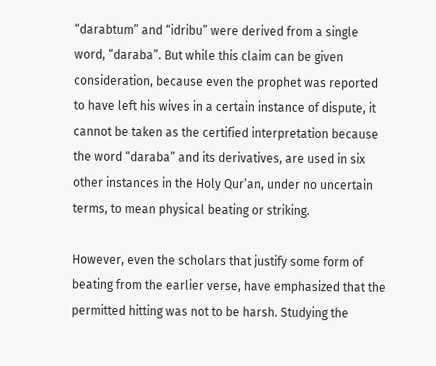“darabtum” and “idribu” were derived from a single word, “daraba”. But while this claim can be given consideration, because even the prophet was reported to have left his wives in a certain instance of dispute, it cannot be taken as the certified interpretation because the word “daraba” and its derivatives, are used in six other instances in the Holy Qur’an, under no uncertain terms, to mean physical beating or striking.

However, even the scholars that justify some form of beating from the earlier verse, have emphasized that the permitted hitting was not to be harsh. Studying the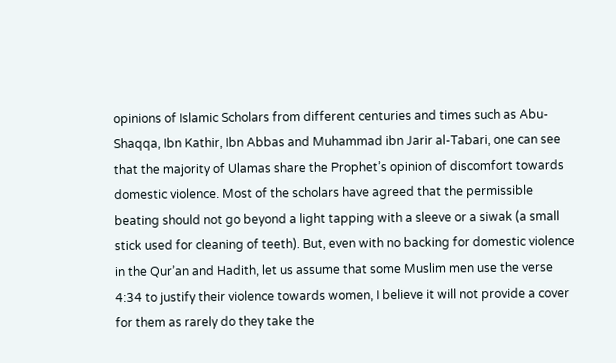opinions of Islamic Scholars from different centuries and times such as Abu-Shaqqa, Ibn Kathir, Ibn Abbas and Muhammad ibn Jarir al-Tabari, one can see that the majority of Ulamas share the Prophet’s opinion of discomfort towards domestic violence. Most of the scholars have agreed that the permissible beating should not go beyond a light tapping with a sleeve or a siwak (a small stick used for cleaning of teeth). But, even with no backing for domestic violence in the Qur’an and Hadith, let us assume that some Muslim men use the verse 4:34 to justify their violence towards women, I believe it will not provide a cover for them as rarely do they take the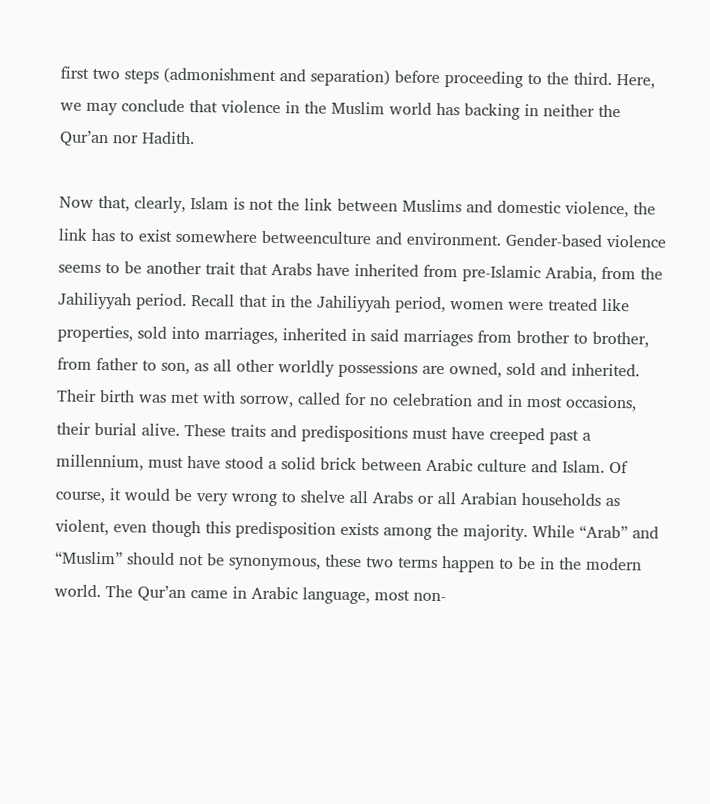first two steps (admonishment and separation) before proceeding to the third. Here, we may conclude that violence in the Muslim world has backing in neither the Qur’an nor Hadith.

Now that, clearly, Islam is not the link between Muslims and domestic violence, the link has to exist somewhere betweenculture and environment. Gender-based violence seems to be another trait that Arabs have inherited from pre-Islamic Arabia, from the Jahiliyyah period. Recall that in the Jahiliyyah period, women were treated like properties, sold into marriages, inherited in said marriages from brother to brother, from father to son, as all other worldly possessions are owned, sold and inherited. Their birth was met with sorrow, called for no celebration and in most occasions, their burial alive. These traits and predispositions must have creeped past a millennium, must have stood a solid brick between Arabic culture and Islam. Of course, it would be very wrong to shelve all Arabs or all Arabian households as violent, even though this predisposition exists among the majority. While “Arab” and “Muslim” should not be synonymous, these two terms happen to be in the modern world. The Qur’an came in Arabic language, most non-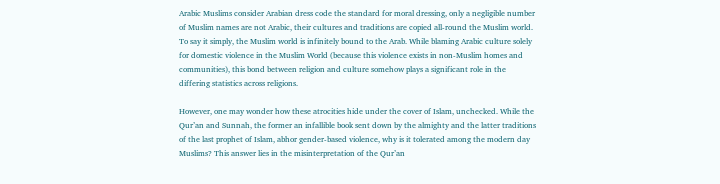Arabic Muslims consider Arabian dress code the standard for moral dressing, only a negligible number of Muslim names are not Arabic, their cultures and traditions are copied all-round the Muslim world. To say it simply, the Muslim world is infinitely bound to the Arab. While blaming Arabic culture solely for domestic violence in the Muslim World (because this violence exists in non-Muslim homes and communities), this bond between religion and culture somehow plays a significant role in the differing statistics across religions.

However, one may wonder how these atrocities hide under the cover of Islam, unchecked. While the Qur’an and Sunnah, the former an infallible book sent down by the almighty and the latter traditions of the last prophet of Islam, abhor gender-based violence, why is it tolerated among the modern day Muslims? This answer lies in the misinterpretation of the Qur’an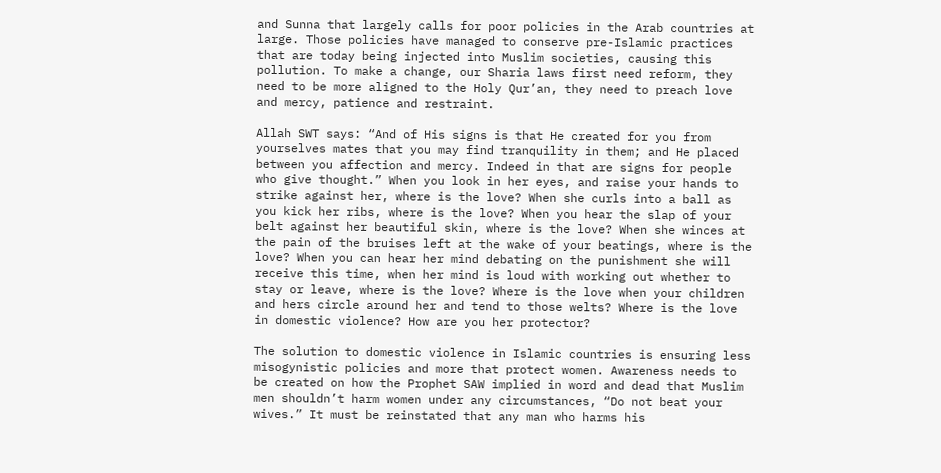and Sunna that largely calls for poor policies in the Arab countries at large. Those policies have managed to conserve pre-Islamic practices that are today being injected into Muslim societies, causing this pollution. To make a change, our Sharia laws first need reform, they need to be more aligned to the Holy Qur’an, they need to preach love and mercy, patience and restraint.

Allah SWT says: “And of His signs is that He created for you from yourselves mates that you may find tranquility in them; and He placed between you affection and mercy. Indeed in that are signs for people who give thought.” When you look in her eyes, and raise your hands to strike against her, where is the love? When she curls into a ball as you kick her ribs, where is the love? When you hear the slap of your belt against her beautiful skin, where is the love? When she winces at the pain of the bruises left at the wake of your beatings, where is the love? When you can hear her mind debating on the punishment she will receive this time, when her mind is loud with working out whether to stay or leave, where is the love? Where is the love when your children and hers circle around her and tend to those welts? Where is the love in domestic violence? How are you her protector?

The solution to domestic violence in Islamic countries is ensuring less misogynistic policies and more that protect women. Awareness needs to be created on how the Prophet SAW implied in word and dead that Muslim men shouldn’t harm women under any circumstances, “Do not beat your wives.” It must be reinstated that any man who harms his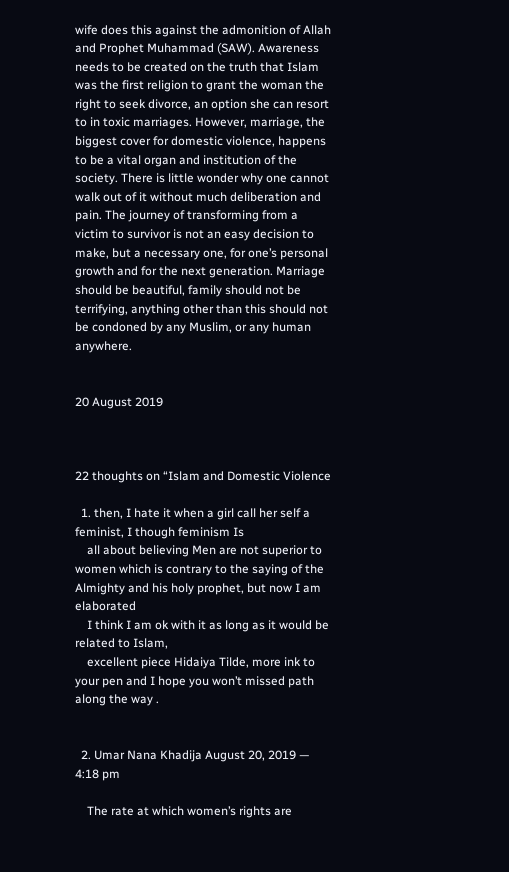wife does this against the admonition of Allah and Prophet Muhammad (SAW). Awareness needs to be created on the truth that Islam was the first religion to grant the woman the right to seek divorce, an option she can resort to in toxic marriages. However, marriage, the biggest cover for domestic violence, happens to be a vital organ and institution of the society. There is little wonder why one cannot walk out of it without much deliberation and pain. The journey of transforming from a victim to survivor is not an easy decision to make, but a necessary one, for one’s personal growth and for the next generation. Marriage should be beautiful, family should not be terrifying, anything other than this should not be condoned by any Muslim, or any human anywhere.


20 August 2019



22 thoughts on “Islam and Domestic Violence

  1. then, I hate it when a girl call her self a feminist, I though feminism Is
    all about believing Men are not superior to women which is contrary to the saying of the Almighty and his holy prophet, but now I am elaborated
    I think I am ok with it as long as it would be related to Islam,
    excellent piece Hidaiya Tilde, more ink to your pen and I hope you won’t missed path along the way .


  2. Umar Nana Khadija August 20, 2019 — 4:18 pm

    The rate at which women’s rights are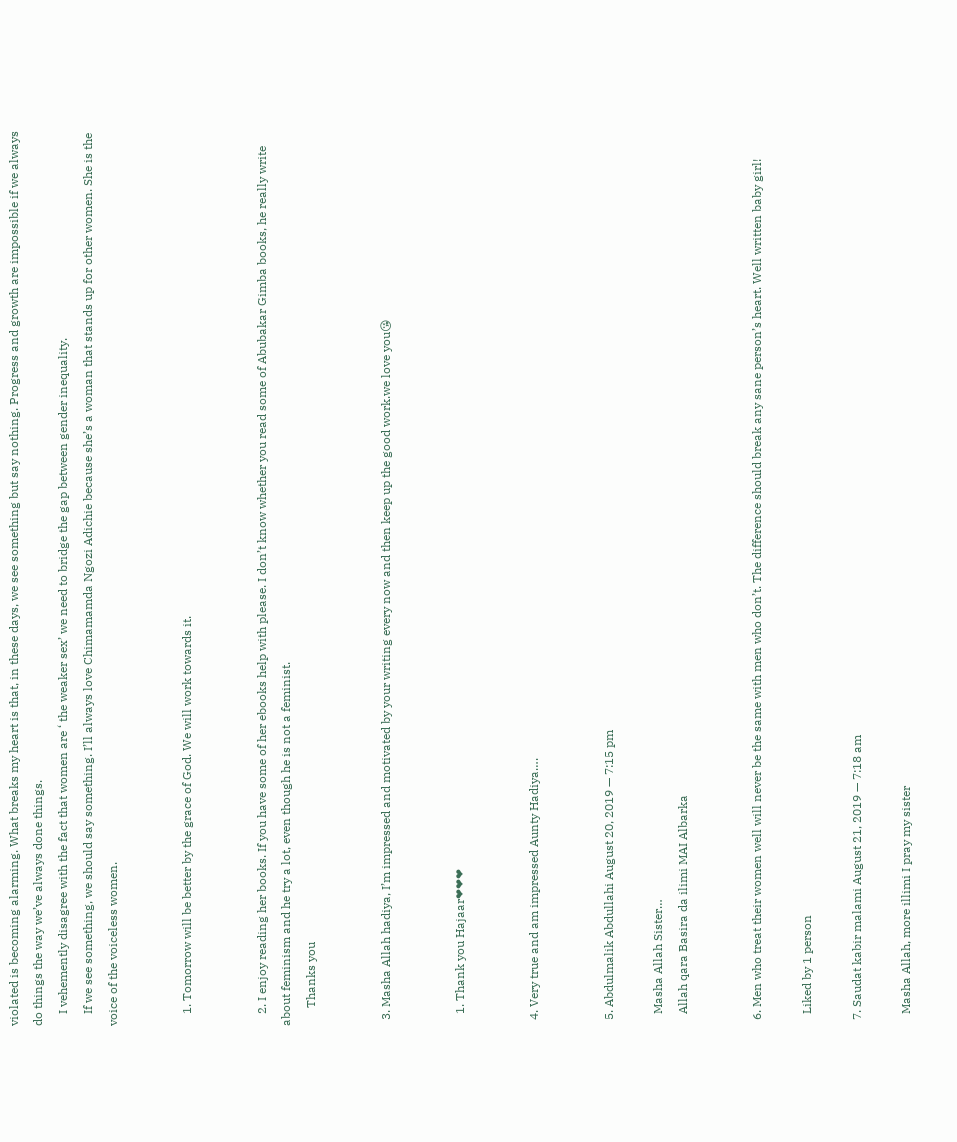violated is becoming alarming. What breaks my heart is that, in these days, we see something but say nothing. Progress and growth are impossible if we always do things the way we’ve always done things.
    I vehemently disagree with the fact that women are ‘ the weaker sex’ we need to bridge the gap between gender inequality.
    If we see something, we should say something. I’ll always love Chimamamda Ngozi Adichie because she’s a woman that stands up for other women. She is the voice of the voiceless women.


    1. Tomorrow will be better by the grace of God. We will work towards it.


    2. I enjoy reading her books. If you have some of her ebooks help with please. I don’t know whether you read some of Abubakar Gimba books, he really write about feminism and he try a lot, even though he is not a feminist.
      Thanks you


  3. Masha Allah hadiya, I’m impressed and motivated by your writing every now and then keep up the good work.we love you😘


    1. Thank you Hajaar❤❤❤


  4. Very true and am impressed Aunty Hadiya….


  5. Abdulmalik Abdullahi August 20, 2019 — 7:15 pm

    Masha Allah Sister…
    Allah qara Basira da ilimi MAI Albarka


  6. Men who treat their women well will never be the same with men who don’t. The difference should break any sane person’s heart. Well written baby girl!

    Liked by 1 person

  7. Saudat kabir malami August 21, 2019 — 7:18 am

    Masha Allah, more illimi I pray my sister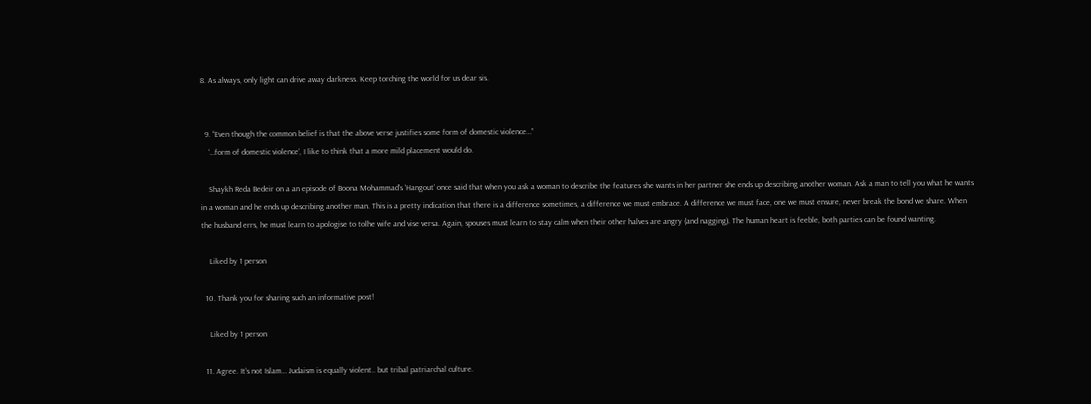8. As always, only light can drive away darkness. Keep torching the world for us dear sis.


  9. “Even though the common belief is that the above verse justifies some form of domestic violence…”
    ‘…form of domestic violence’, I like to think that a more mild placement would do.

    Shaykh Reda Bedeir on a an episode of Boona Mohammad’s ‘Hangout’ once said that when you ask a woman to describe the features she wants in her partner she ends up describing another woman. Ask a man to tell you what he wants in a woman and he ends up describing another man. This is a pretty indication that there is a difference sometimes, a difference we must embrace. A difference we must face, one we must ensure, never break the bond we share. When the husband errs, he must learn to apologise to tolhe wife and vise versa. Again, spouses must learn to stay calm when their other halves are angry (and nagging). The human heart is feeble, both parties can be found wanting.

    Liked by 1 person

  10. Thank you for sharing such an informative post!

    Liked by 1 person

  11. Agree. It’s not Islam… Judaism is equally violent.. but tribal patriarchal culture.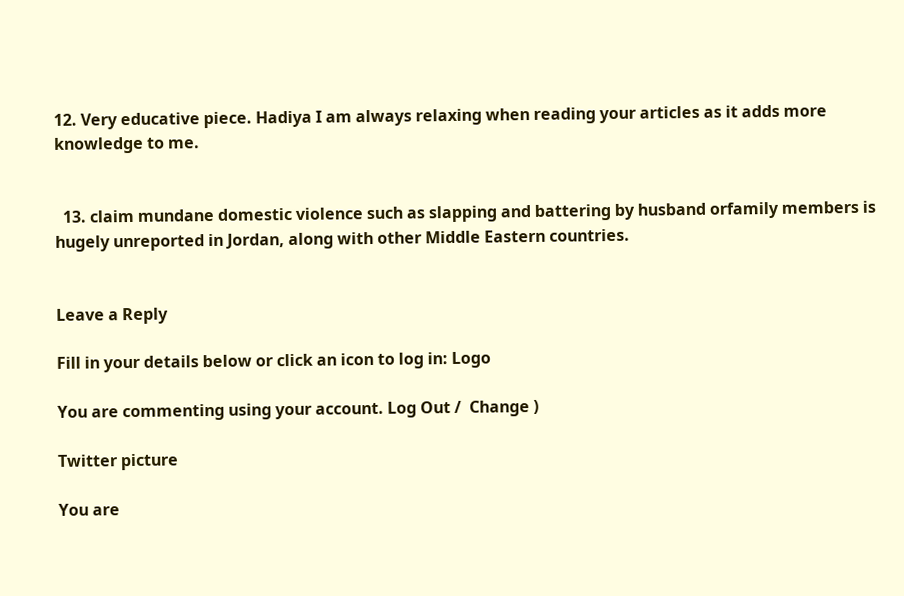12. Very educative piece. Hadiya I am always relaxing when reading your articles as it adds more knowledge to me.


  13. claim mundane domestic violence such as slapping and battering by husband orfamily members is hugely unreported in Jordan, along with other Middle Eastern countries.


Leave a Reply

Fill in your details below or click an icon to log in: Logo

You are commenting using your account. Log Out /  Change )

Twitter picture

You are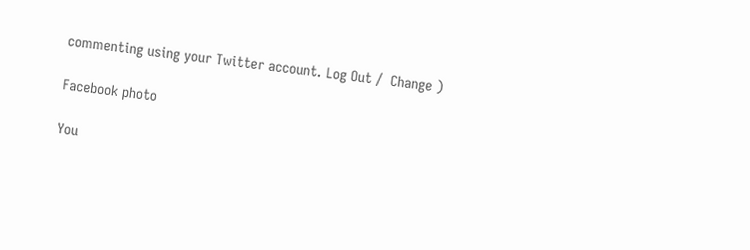commenting using your Twitter account. Log Out /  Change )

Facebook photo

You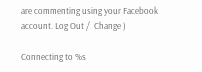are commenting using your Facebook account. Log Out /  Change )

Connecting to %s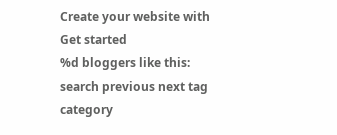Create your website with
Get started
%d bloggers like this:
search previous next tag category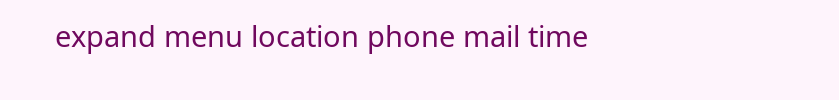expand menu location phone mail time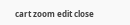cart zoom edit close